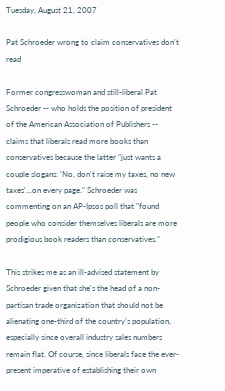Tuesday, August 21, 2007

Pat Schroeder wrong to claim conservatives don't read

Former congresswoman and still-liberal Pat Schroeder -- who holds the position of president of the American Association of Publishers -- claims that liberals read more books than conservatives because the latter "just wants a couple slogans: 'No, don't raise my taxes, no new taxes'...on every page." Schroeder was commenting on an AP-Ipsos poll that "found people who consider themselves liberals are more prodigious book readers than conservatives."

This strikes me as an ill-advised statement by Schroeder given that she's the head of a non-partisan trade organization that should not be alienating one-third of the country's population, especially since overall industry sales numbers remain flat. Of course, since liberals face the ever-present imperative of establishing their own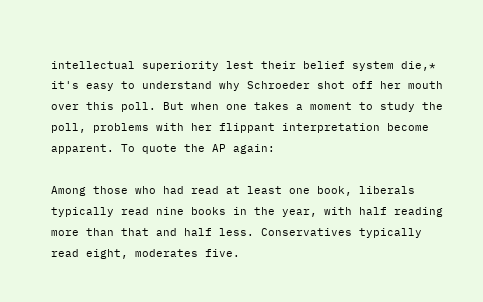intellectual superiority lest their belief system die,* it's easy to understand why Schroeder shot off her mouth over this poll. But when one takes a moment to study the poll, problems with her flippant interpretation become apparent. To quote the AP again:

Among those who had read at least one book, liberals typically read nine books in the year, with half reading more than that and half less. Conservatives typically read eight, moderates five.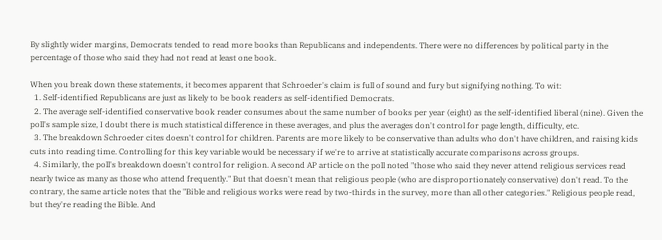By slightly wider margins, Democrats tended to read more books than Republicans and independents. There were no differences by political party in the percentage of those who said they had not read at least one book.

When you break down these statements, it becomes apparent that Schroeder's claim is full of sound and fury but signifying nothing. To wit:
  1. Self-identified Republicans are just as likely to be book readers as self-identified Democrats.
  2. The average self-identified conservative book reader consumes about the same number of books per year (eight) as the self-identified liberal (nine). Given the poll's sample size, I doubt there is much statistical difference in these averages, and plus the averages don't control for page length, difficulty, etc.
  3. The breakdown Schroeder cites doesn't control for children. Parents are more likely to be conservative than adults who don't have children, and raising kids cuts into reading time. Controlling for this key variable would be necessary if we're to arrive at statistically accurate comparisons across groups.
  4. Similarly, the poll's breakdown doesn't control for religion. A second AP article on the poll noted "those who said they never attend religious services read nearly twice as many as those who attend frequently." But that doesn't mean that religious people (who are disproportionately conservative) don't read. To the contrary, the same article notes that the "Bible and religious works were read by two-thirds in the survey, more than all other categories." Religious people read, but they're reading the Bible. And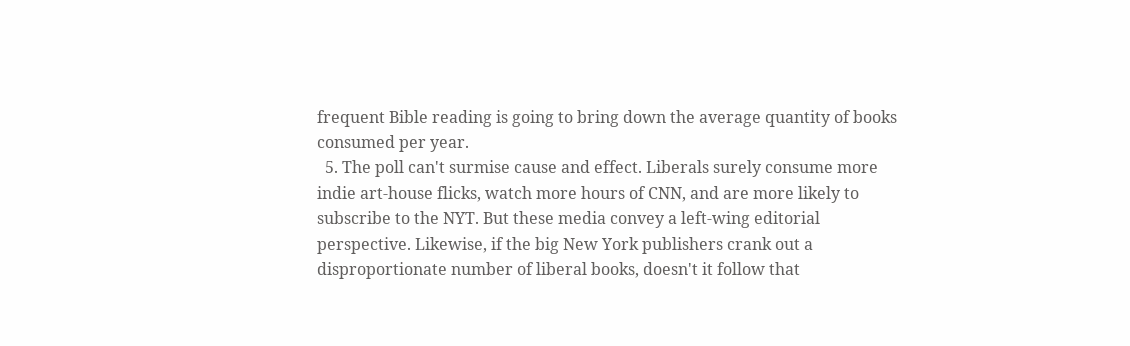frequent Bible reading is going to bring down the average quantity of books consumed per year.
  5. The poll can't surmise cause and effect. Liberals surely consume more indie art-house flicks, watch more hours of CNN, and are more likely to subscribe to the NYT. But these media convey a left-wing editorial perspective. Likewise, if the big New York publishers crank out a disproportionate number of liberal books, doesn't it follow that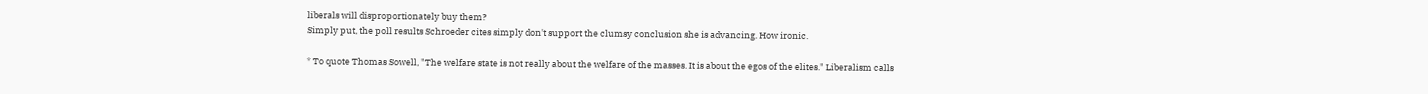liberals will disproportionately buy them?
Simply put, the poll results Schroeder cites simply don't support the clumsy conclusion she is advancing. How ironic.

* To quote Thomas Sowell, "The welfare state is not really about the welfare of the masses. It is about the egos of the elites." Liberalism calls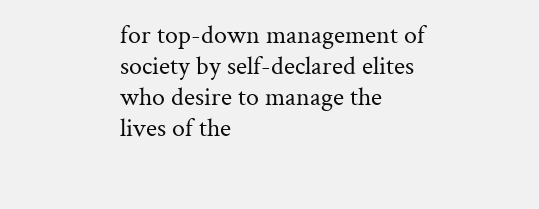for top-down management of society by self-declared elites who desire to manage the lives of the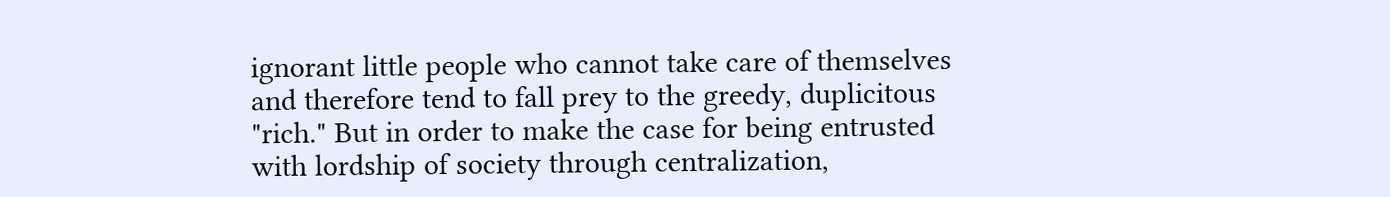ignorant little people who cannot take care of themselves and therefore tend to fall prey to the greedy, duplicitous "rich." But in order to make the case for being entrusted with lordship of society through centralization,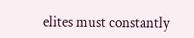elites must constantly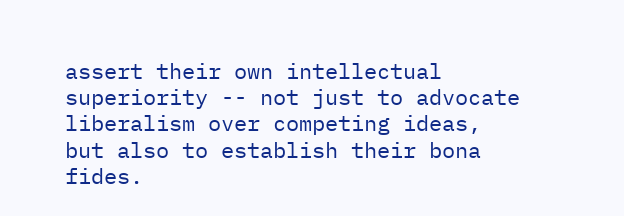assert their own intellectual superiority -- not just to advocate liberalism over competing ideas, but also to establish their bona fides.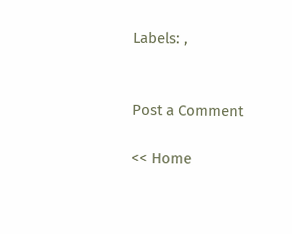Labels: ,


Post a Comment

<< Home